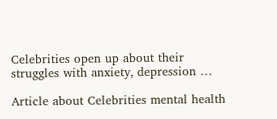Celebrities open up about their struggles with anxiety, depression …

Article about Celebrities mental health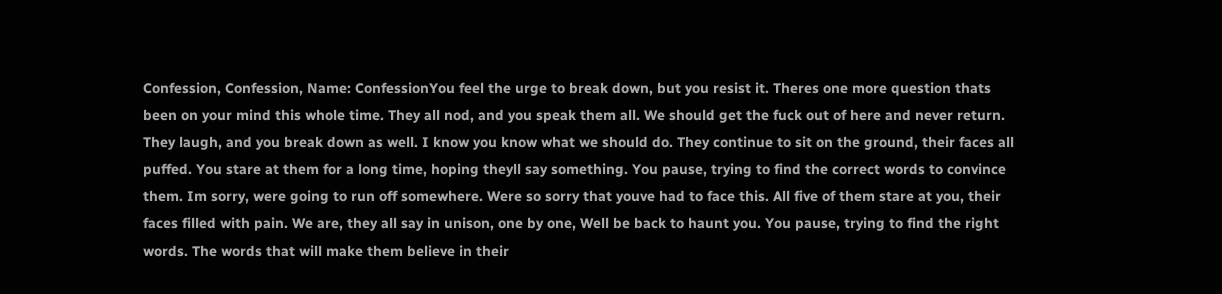Confession, Confession, Name: ConfessionYou feel the urge to break down, but you resist it. Theres one more question thats been on your mind this whole time. They all nod, and you speak them all. We should get the fuck out of here and never return. They laugh, and you break down as well. I know you know what we should do. They continue to sit on the ground, their faces all puffed. You stare at them for a long time, hoping theyll say something. You pause, trying to find the correct words to convince them. Im sorry, were going to run off somewhere. Were so sorry that youve had to face this. All five of them stare at you, their faces filled with pain. We are, they all say in unison, one by one, Well be back to haunt you. You pause, trying to find the right words. The words that will make them believe in their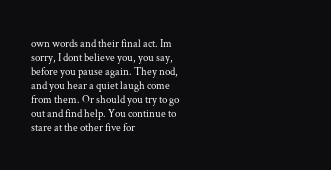own words and their final act. Im sorry, I dont believe you, you say, before you pause again. They nod, and you hear a quiet laugh come from them. Or should you try to go out and find help. You continue to stare at the other five for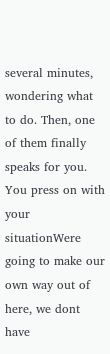several minutes, wondering what to do. Then, one of them finally speaks for you. You press on with your situationWere going to make our own way out of here, we dont have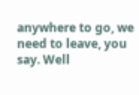anywhere to go, we need to leave, you say. Well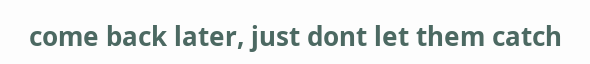come back later, just dont let them catch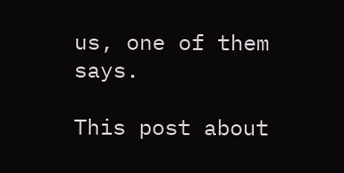us, one of them says.

This post about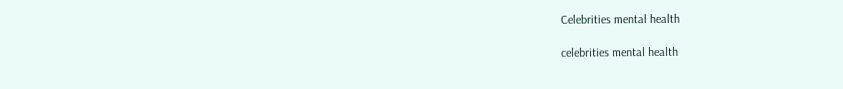Celebrities mental health

celebrities mental health